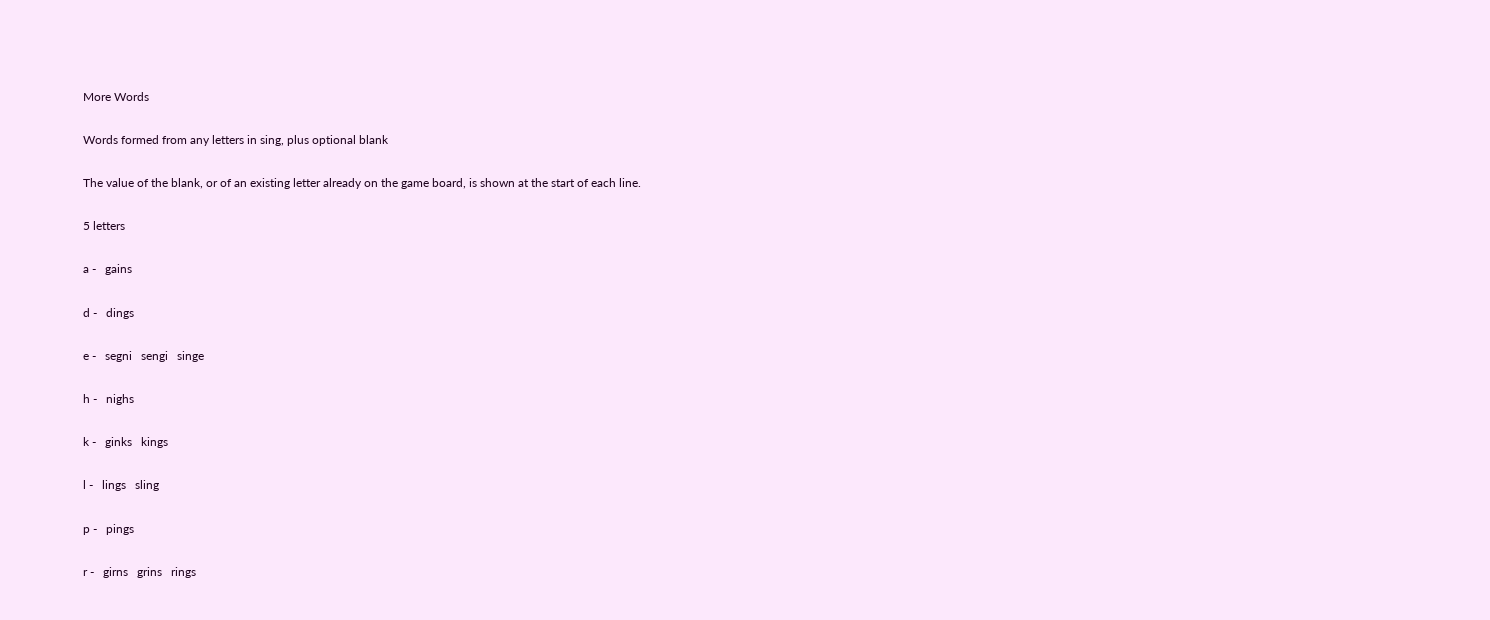More Words

Words formed from any letters in sing, plus optional blank

The value of the blank, or of an existing letter already on the game board, is shown at the start of each line.

5 letters

a -   gains

d -   dings

e -   segni   sengi   singe

h -   nighs

k -   ginks   kings

l -   lings   sling

p -   pings

r -   girns   grins   rings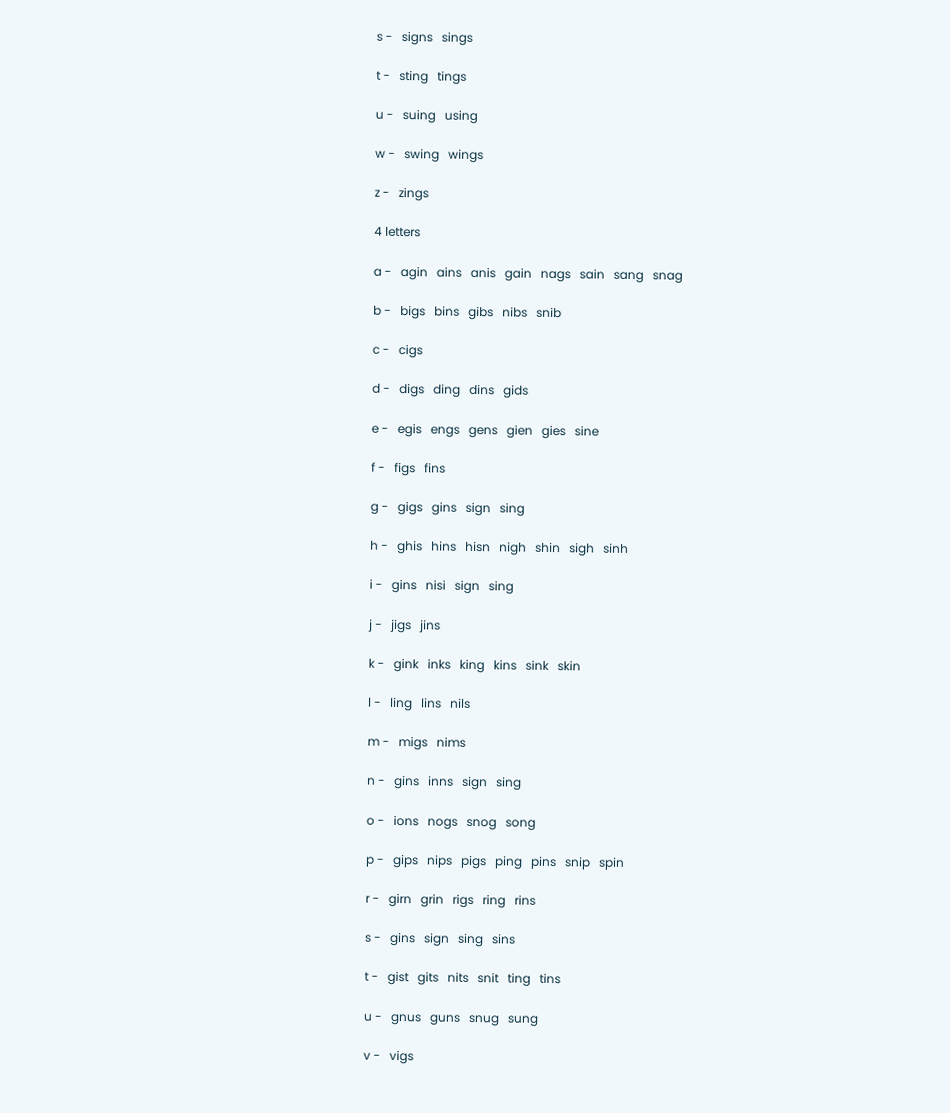s -   signs   sings

t -   sting   tings

u -   suing   using

w -   swing   wings

z -   zings

4 letters

a -   agin   ains   anis   gain   nags   sain   sang   snag

b -   bigs   bins   gibs   nibs   snib

c -   cigs

d -   digs   ding   dins   gids

e -   egis   engs   gens   gien   gies   sine

f -   figs   fins

g -   gigs   gins   sign   sing

h -   ghis   hins   hisn   nigh   shin   sigh   sinh

i -   gins   nisi   sign   sing

j -   jigs   jins

k -   gink   inks   king   kins   sink   skin

l -   ling   lins   nils

m -   migs   nims

n -   gins   inns   sign   sing

o -   ions   nogs   snog   song

p -   gips   nips   pigs   ping   pins   snip   spin

r -   girn   grin   rigs   ring   rins

s -   gins   sign   sing   sins

t -   gist   gits   nits   snit   ting   tins

u -   gnus   guns   snug   sung

v -   vigs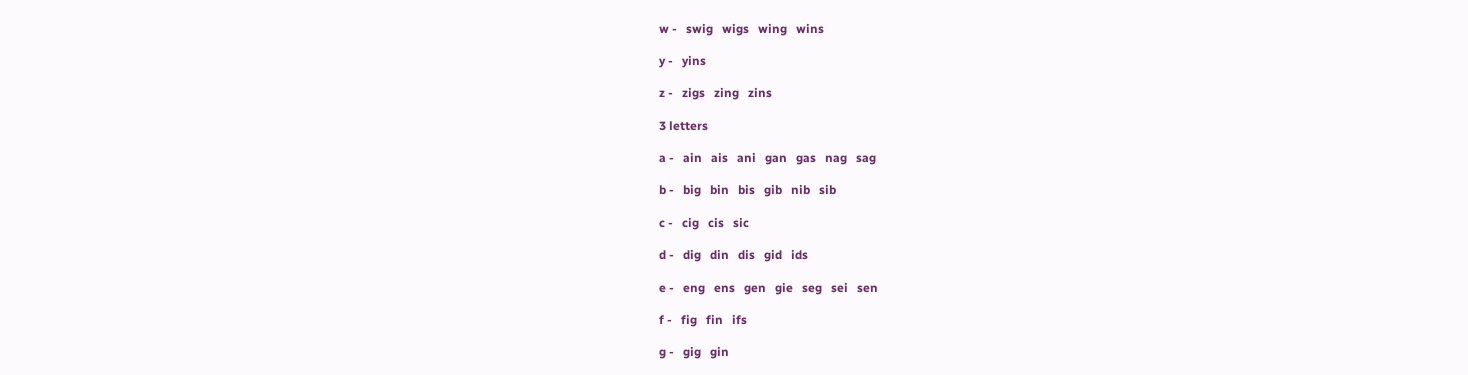w -   swig   wigs   wing   wins

y -   yins

z -   zigs   zing   zins

3 letters

a -   ain   ais   ani   gan   gas   nag   sag

b -   big   bin   bis   gib   nib   sib

c -   cig   cis   sic

d -   dig   din   dis   gid   ids

e -   eng   ens   gen   gie   seg   sei   sen

f -   fig   fin   ifs

g -   gig   gin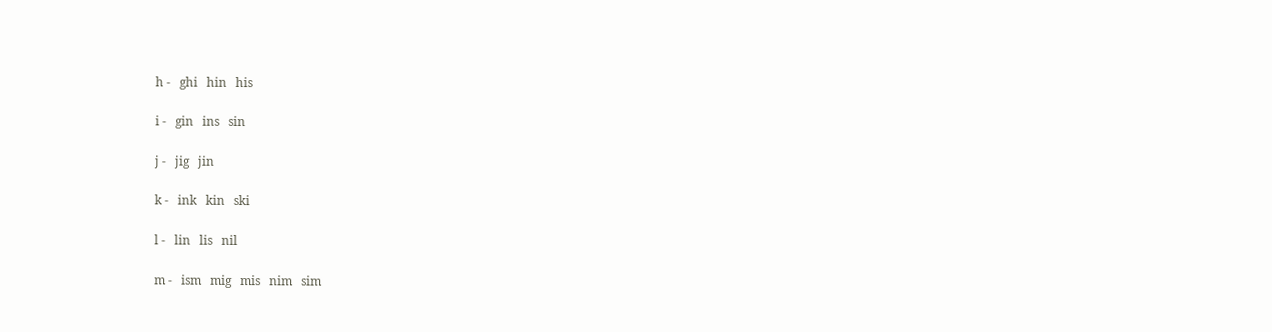h -   ghi   hin   his

i -   gin   ins   sin

j -   jig   jin

k -   ink   kin   ski

l -   lin   lis   nil

m -   ism   mig   mis   nim   sim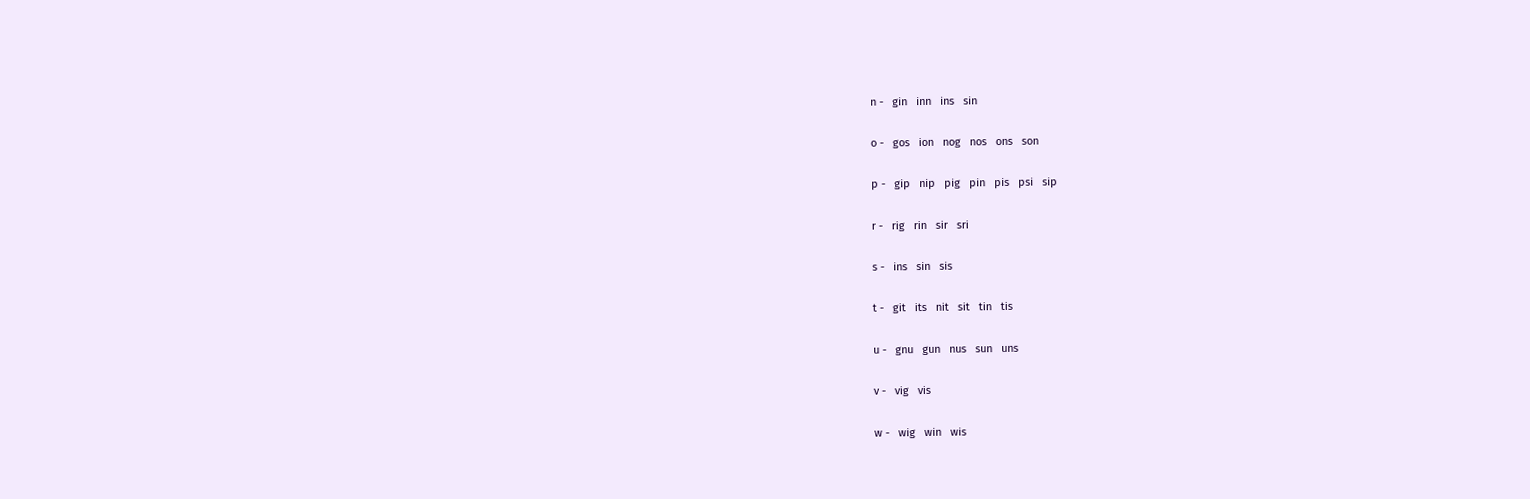n -   gin   inn   ins   sin

o -   gos   ion   nog   nos   ons   son

p -   gip   nip   pig   pin   pis   psi   sip

r -   rig   rin   sir   sri

s -   ins   sin   sis

t -   git   its   nit   sit   tin   tis

u -   gnu   gun   nus   sun   uns

v -   vig   vis

w -   wig   win   wis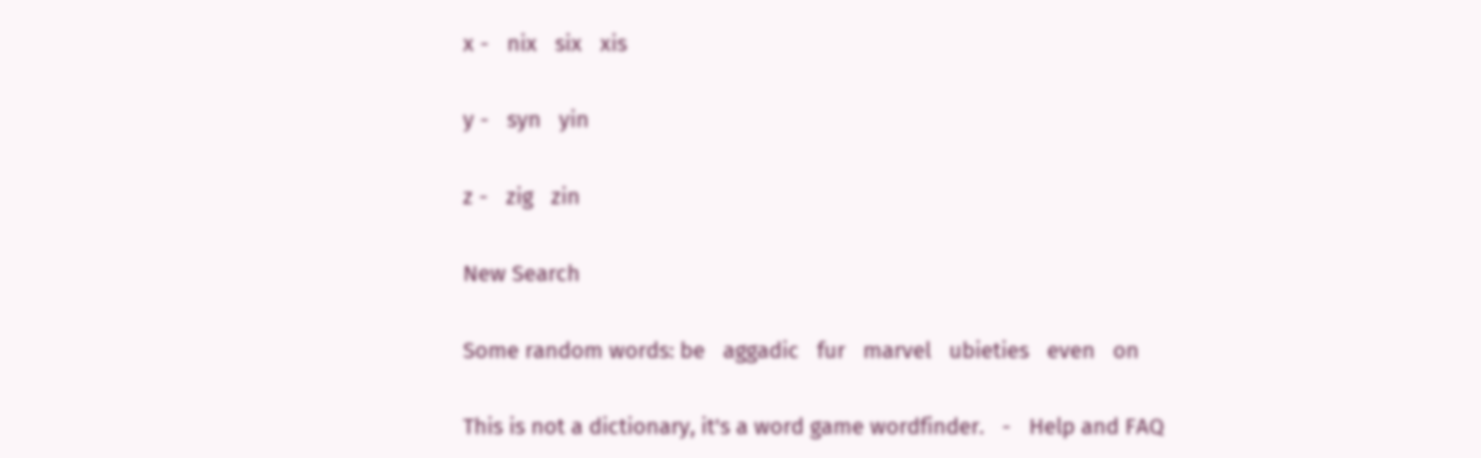x -   nix   six   xis

y -   syn   yin

z -   zig   zin

New Search

Some random words: be   aggadic   fur   marvel   ubieties   even   on

This is not a dictionary, it's a word game wordfinder.   -   Help and FAQ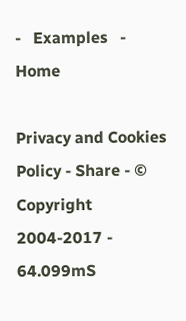-   Examples   -   Home

Privacy and Cookies Policy - Share - © Copyright 2004-2017 - 64.099mS